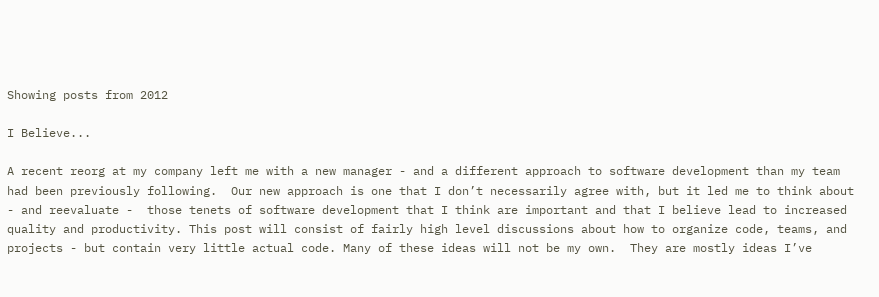Showing posts from 2012

I Believe...

A recent reorg at my company left me with a new manager - and a different approach to software development than my team had been previously following.  Our new approach is one that I don’t necessarily agree with, but it led me to think about - and reevaluate -  those tenets of software development that I think are important and that I believe lead to increased quality and productivity. This post will consist of fairly high level discussions about how to organize code, teams, and projects - but contain very little actual code. Many of these ideas will not be my own.  They are mostly ideas I’ve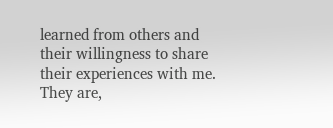learned from others and their willingness to share their experiences with me.  They are,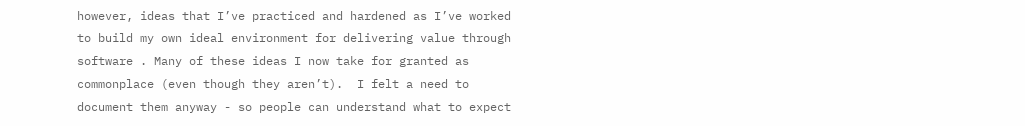however, ideas that I’ve practiced and hardened as I’ve worked to build my own ideal environment for delivering value through software . Many of these ideas I now take for granted as commonplace (even though they aren’t).  I felt a need to document them anyway - so people can understand what to expect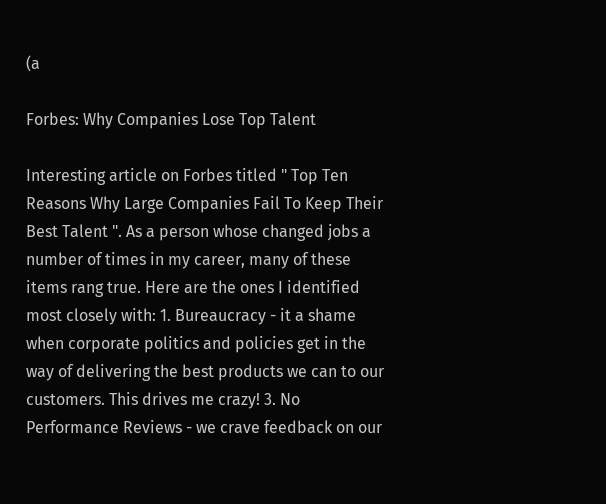(a

Forbes: Why Companies Lose Top Talent

Interesting article on Forbes titled " Top Ten Reasons Why Large Companies Fail To Keep Their Best Talent ". As a person whose changed jobs a number of times in my career, many of these items rang true. Here are the ones I identified most closely with: 1. Bureaucracy - it a shame when corporate politics and policies get in the way of delivering the best products we can to our customers. This drives me crazy! 3. No Performance Reviews - we crave feedback on our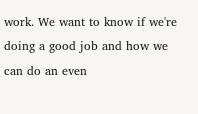work. We want to know if we're doing a good job and how we can do an even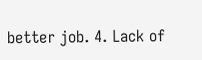better job. 4. Lack of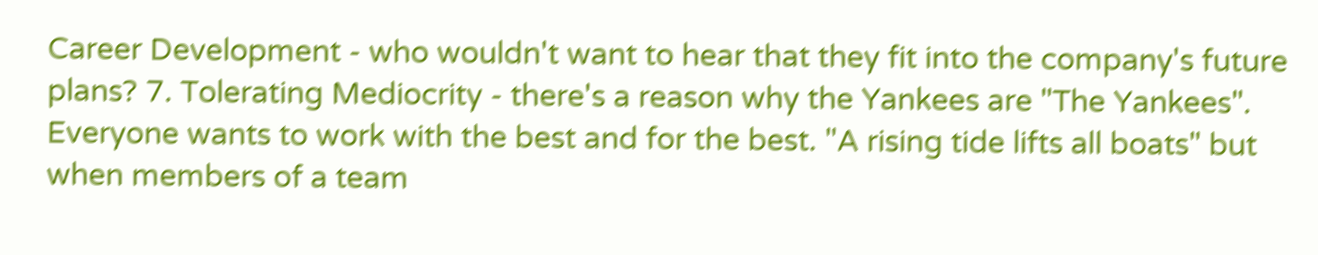Career Development - who wouldn't want to hear that they fit into the company's future plans? 7. Tolerating Mediocrity - there's a reason why the Yankees are "The Yankees". Everyone wants to work with the best and for the best. "A rising tide lifts all boats" but when members of a team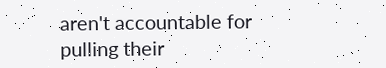aren't accountable for pulling their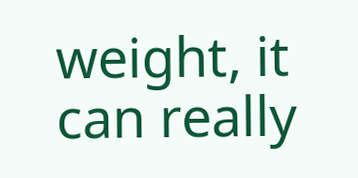weight, it can really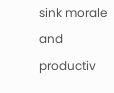sink morale and productiv